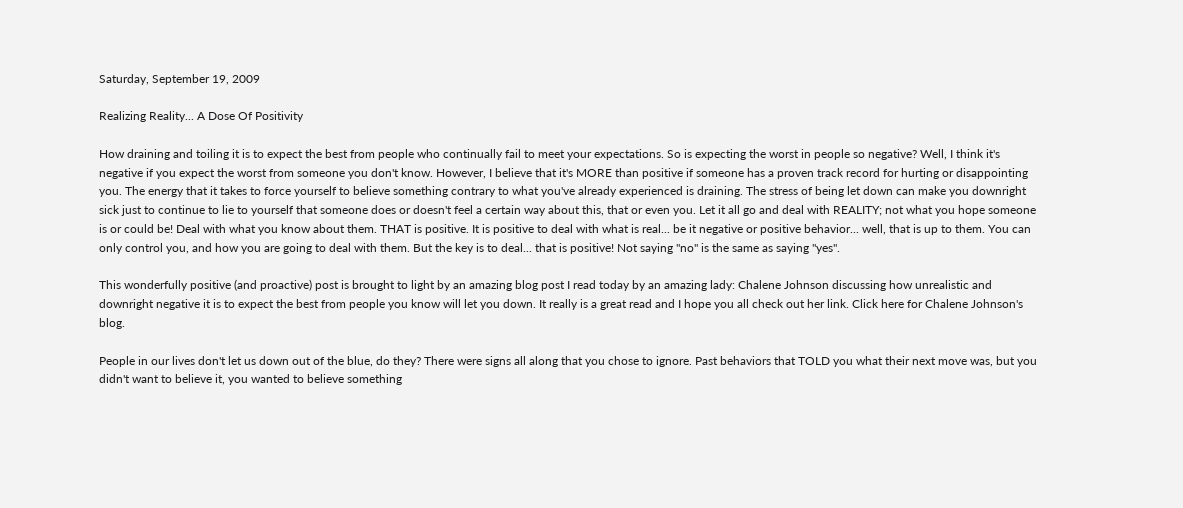Saturday, September 19, 2009

Realizing Reality... A Dose Of Positivity

How draining and toiling it is to expect the best from people who continually fail to meet your expectations. So is expecting the worst in people so negative? Well, I think it's negative if you expect the worst from someone you don't know. However, I believe that it's MORE than positive if someone has a proven track record for hurting or disappointing you. The energy that it takes to force yourself to believe something contrary to what you've already experienced is draining. The stress of being let down can make you downright sick just to continue to lie to yourself that someone does or doesn't feel a certain way about this, that or even you. Let it all go and deal with REALITY; not what you hope someone is or could be! Deal with what you know about them. THAT is positive. It is positive to deal with what is real... be it negative or positive behavior... well, that is up to them. You can only control you, and how you are going to deal with them. But the key is to deal... that is positive! Not saying "no" is the same as saying "yes".

This wonderfully positive (and proactive) post is brought to light by an amazing blog post I read today by an amazing lady: Chalene Johnson discussing how unrealistic and downright negative it is to expect the best from people you know will let you down. It really is a great read and I hope you all check out her link. Click here for Chalene Johnson's blog.

People in our lives don't let us down out of the blue, do they? There were signs all along that you chose to ignore. Past behaviors that TOLD you what their next move was, but you didn't want to believe it, you wanted to believe something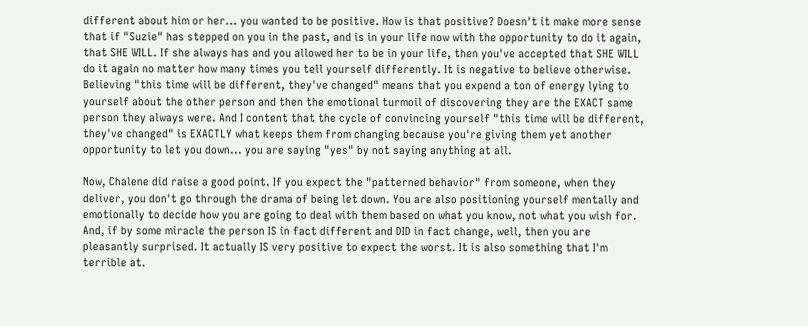different about him or her... you wanted to be positive. How is that positive? Doesn't it make more sense that if "Suzie" has stepped on you in the past, and is in your life now with the opportunity to do it again, that SHE WILL. If she always has and you allowed her to be in your life, then you've accepted that SHE WILL do it again no matter how many times you tell yourself differently. It is negative to believe otherwise. Believing "this time will be different, they've changed" means that you expend a ton of energy lying to yourself about the other person and then the emotional turmoil of discovering they are the EXACT same person they always were. And I content that the cycle of convincing yourself "this time will be different, they've changed" is EXACTLY what keeps them from changing because you're giving them yet another opportunity to let you down... you are saying "yes" by not saying anything at all.

Now, Chalene did raise a good point. If you expect the "patterned behavior" from someone, when they deliver, you don't go through the drama of being let down. You are also positioning yourself mentally and emotionally to decide how you are going to deal with them based on what you know, not what you wish for. And, if by some miracle the person IS in fact different and DID in fact change, well, then you are pleasantly surprised. It actually IS very positive to expect the worst. It is also something that I'm terrible at.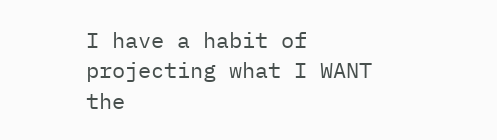I have a habit of projecting what I WANT the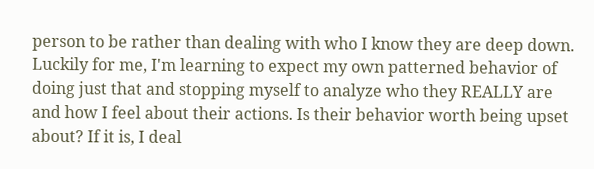person to be rather than dealing with who I know they are deep down. Luckily for me, I'm learning to expect my own patterned behavior of doing just that and stopping myself to analyze who they REALLY are and how I feel about their actions. Is their behavior worth being upset about? If it is, I deal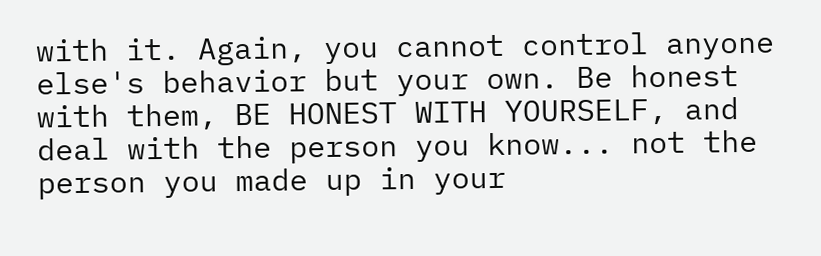with it. Again, you cannot control anyone else's behavior but your own. Be honest with them, BE HONEST WITH YOURSELF, and deal with the person you know... not the person you made up in your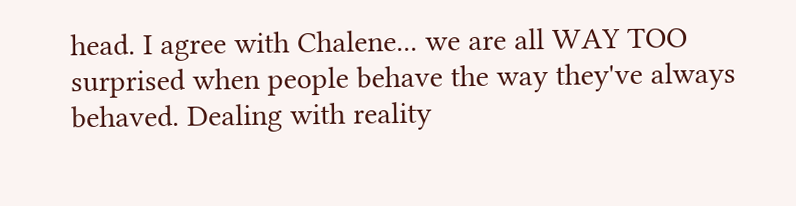head. I agree with Chalene... we are all WAY TOO surprised when people behave the way they've always behaved. Dealing with reality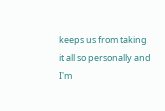keeps us from taking it all so personally and I'm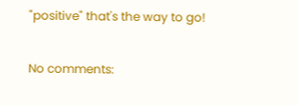"positive" that's the way to go!

No comments: